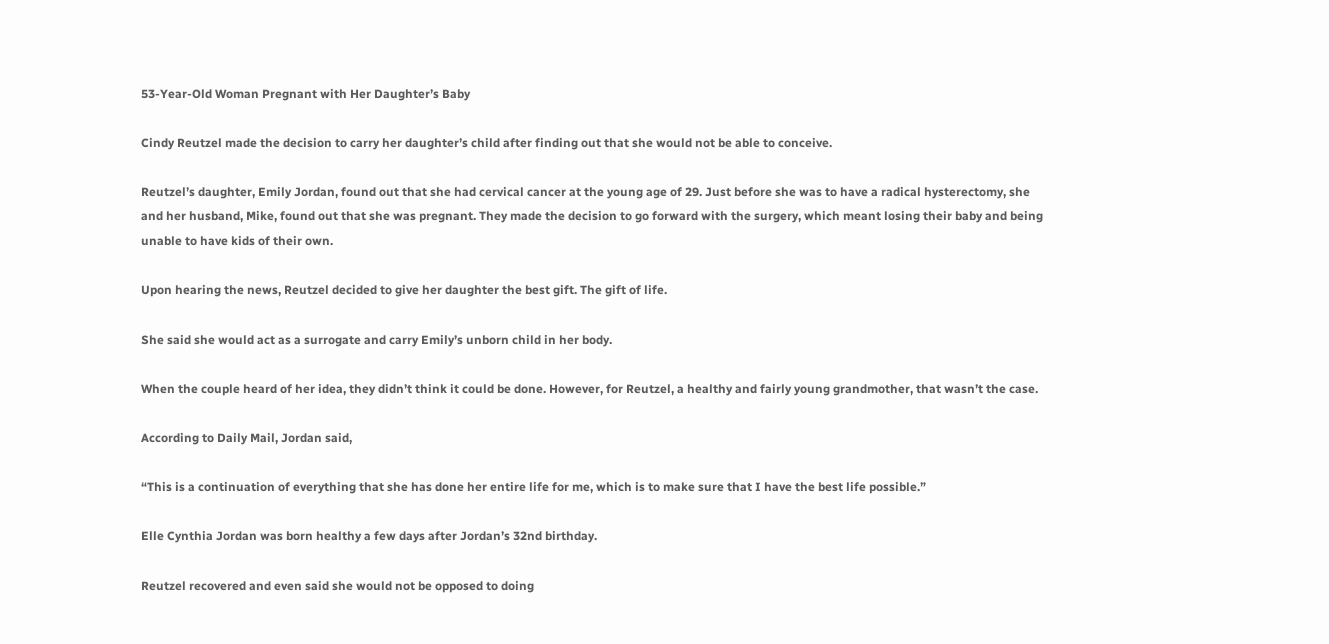53-Year-Old Woman Pregnant with Her Daughter’s Baby

Cindy Reutzel made the decision to carry her daughter’s child after finding out that she would not be able to conceive.

Reutzel’s daughter, Emily Jordan, found out that she had cervical cancer at the young age of 29. Just before she was to have a radical hysterectomy, she and her husband, Mike, found out that she was pregnant. They made the decision to go forward with the surgery, which meant losing their baby and being unable to have kids of their own.

Upon hearing the news, Reutzel decided to give her daughter the best gift. The gift of life.

She said she would act as a surrogate and carry Emily’s unborn child in her body.

When the couple heard of her idea, they didn’t think it could be done. However, for Reutzel, a healthy and fairly young grandmother, that wasn’t the case.

According to Daily Mail, Jordan said,

“This is a continuation of everything that she has done her entire life for me, which is to make sure that I have the best life possible.”

Elle Cynthia Jordan was born healthy a few days after Jordan’s 32nd birthday.

Reutzel recovered and even said she would not be opposed to doing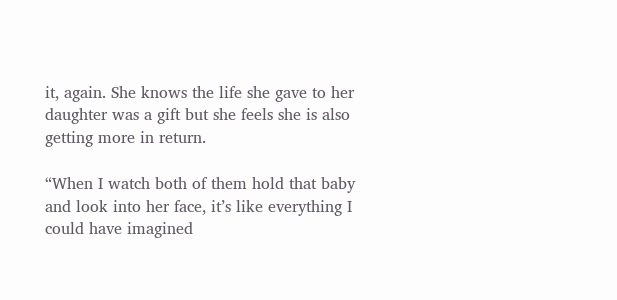it, again. She knows the life she gave to her daughter was a gift but she feels she is also getting more in return.

“When I watch both of them hold that baby and look into her face, it’s like everything I could have imagined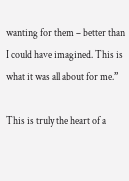wanting for them – better than I could have imagined. This is what it was all about for me.”

This is truly the heart of a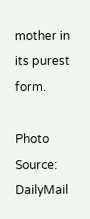mother in its purest form.

Photo Source: DailyMail